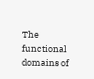The functional domains of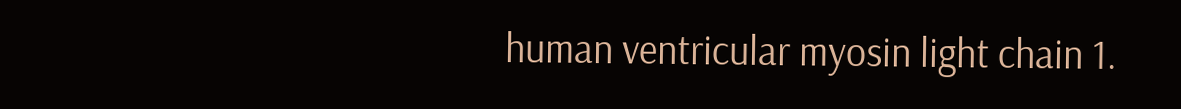human ventricular myosin light chain 1.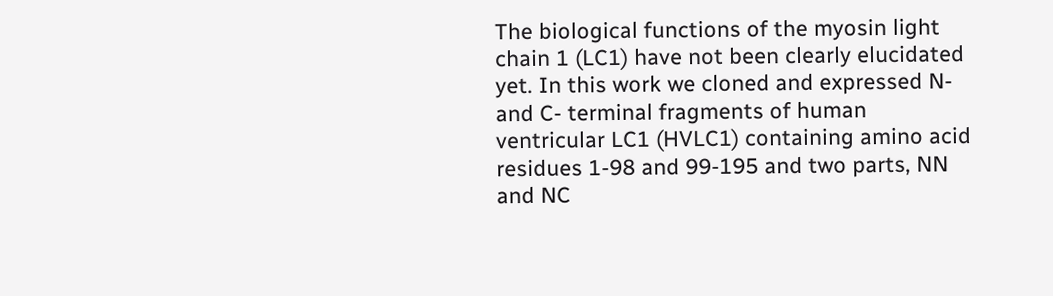The biological functions of the myosin light chain 1 (LC1) have not been clearly elucidated yet. In this work we cloned and expressed N- and C- terminal fragments of human ventricular LC1 (HVLC1) containing amino acid residues 1-98 and 99-195 and two parts, NN and NC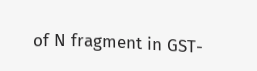of N fragment in GST-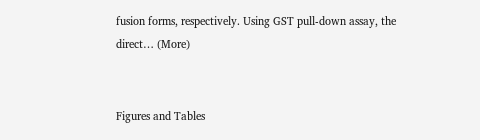fusion forms, respectively. Using GST pull-down assay, the direct… (More)


Figures and Tables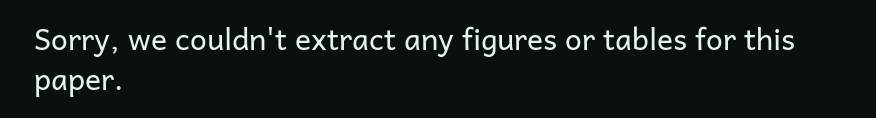Sorry, we couldn't extract any figures or tables for this paper.